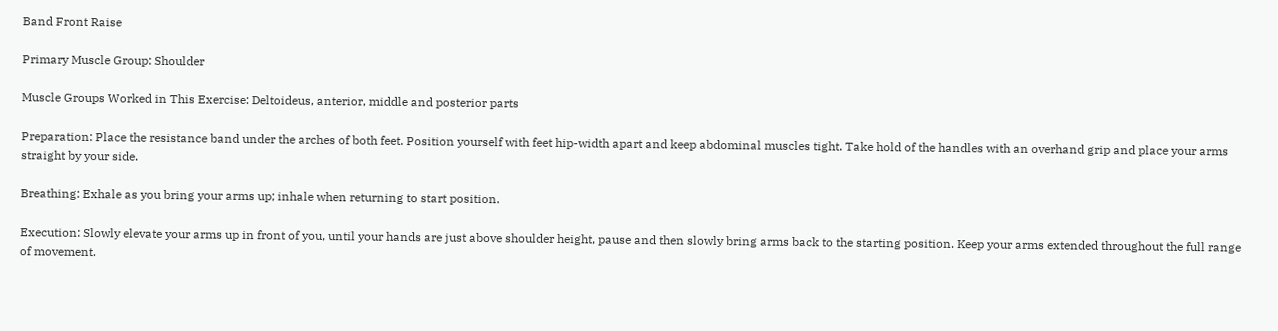Band Front Raise

Primary Muscle Group: Shoulder

Muscle Groups Worked in This Exercise: Deltoideus, anterior, middle and posterior parts

Preparation: Place the resistance band under the arches of both feet. Position yourself with feet hip-width apart and keep abdominal muscles tight. Take hold of the handles with an overhand grip and place your arms straight by your side.

Breathing: Exhale as you bring your arms up; inhale when returning to start position.

Execution: Slowly elevate your arms up in front of you, until your hands are just above shoulder height, pause and then slowly bring arms back to the starting position. Keep your arms extended throughout the full range of movement.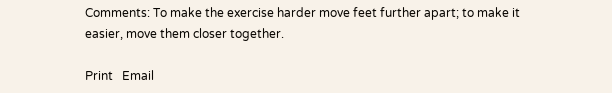Comments: To make the exercise harder move feet further apart; to make it easier, move them closer together.

Print   Email